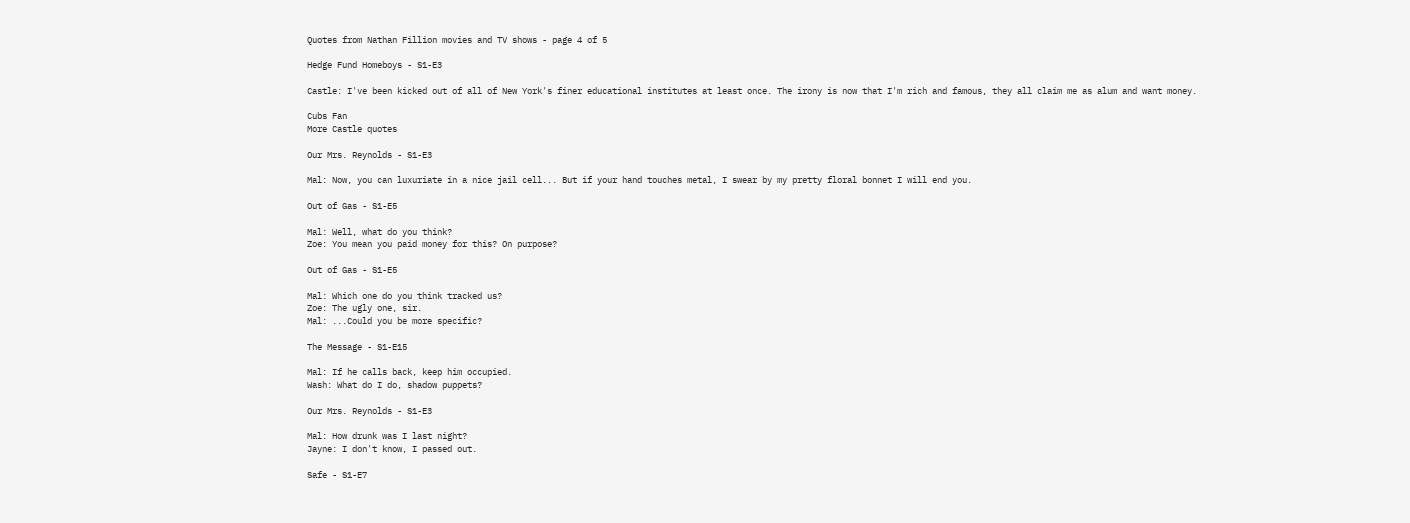Quotes from Nathan Fillion movies and TV shows - page 4 of 5

Hedge Fund Homeboys - S1-E3

Castle: I've been kicked out of all of New York's finer educational institutes at least once. The irony is now that I'm rich and famous, they all claim me as alum and want money.

Cubs Fan
More Castle quotes

Our Mrs. Reynolds - S1-E3

Mal: Now, you can luxuriate in a nice jail cell... But if your hand touches metal, I swear by my pretty floral bonnet I will end you.

Out of Gas - S1-E5

Mal: Well, what do you think?
Zoe: You mean you paid money for this? On purpose?

Out of Gas - S1-E5

Mal: Which one do you think tracked us?
Zoe: The ugly one, sir.
Mal: ...Could you be more specific?

The Message - S1-E15

Mal: If he calls back, keep him occupied.
Wash: What do I do, shadow puppets?

Our Mrs. Reynolds - S1-E3

Mal: How drunk was I last night?
Jayne: I don't know, I passed out.

Safe - S1-E7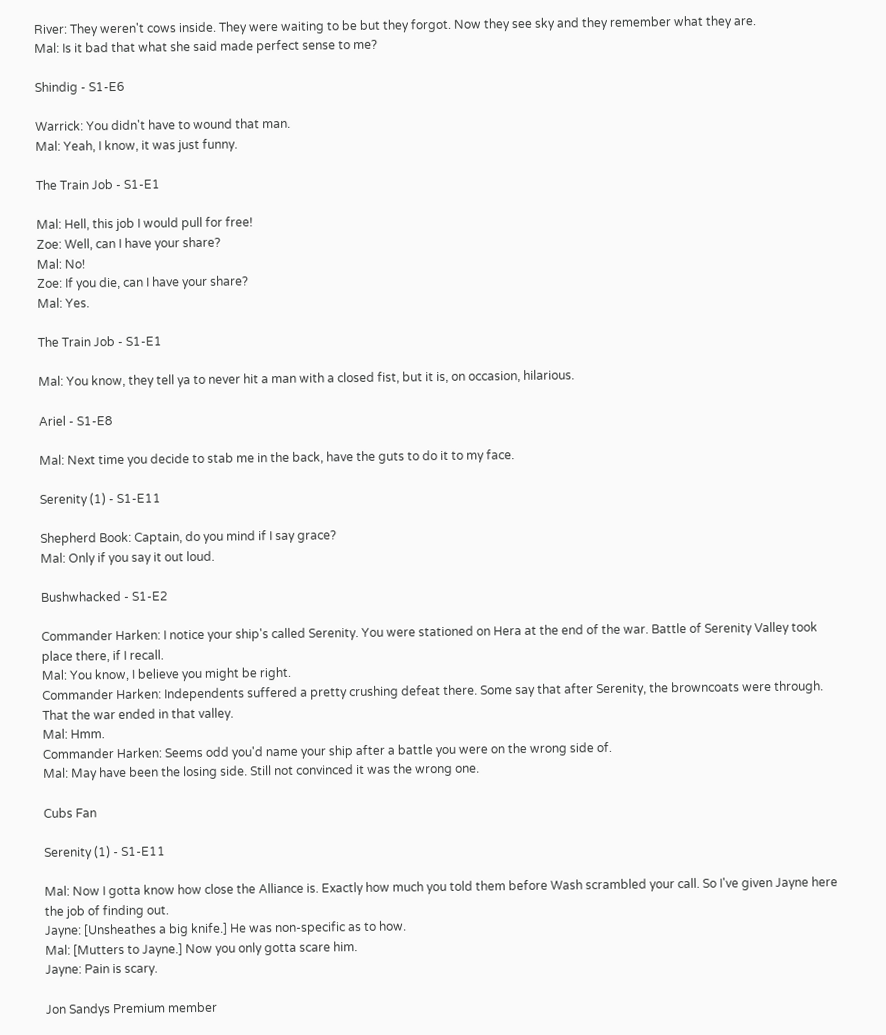River: They weren't cows inside. They were waiting to be but they forgot. Now they see sky and they remember what they are.
Mal: Is it bad that what she said made perfect sense to me?

Shindig - S1-E6

Warrick: You didn't have to wound that man.
Mal: Yeah, I know, it was just funny.

The Train Job - S1-E1

Mal: Hell, this job I would pull for free!
Zoe: Well, can I have your share?
Mal: No!
Zoe: If you die, can I have your share?
Mal: Yes.

The Train Job - S1-E1

Mal: You know, they tell ya to never hit a man with a closed fist, but it is, on occasion, hilarious.

Ariel - S1-E8

Mal: Next time you decide to stab me in the back, have the guts to do it to my face.

Serenity (1) - S1-E11

Shepherd Book: Captain, do you mind if I say grace?
Mal: Only if you say it out loud.

Bushwhacked - S1-E2

Commander Harken: I notice your ship's called Serenity. You were stationed on Hera at the end of the war. Battle of Serenity Valley took place there, if I recall.
Mal: You know, I believe you might be right.
Commander Harken: Independents suffered a pretty crushing defeat there. Some say that after Serenity, the browncoats were through. That the war ended in that valley.
Mal: Hmm.
Commander Harken: Seems odd you'd name your ship after a battle you were on the wrong side of.
Mal: May have been the losing side. Still not convinced it was the wrong one.

Cubs Fan

Serenity (1) - S1-E11

Mal: Now I gotta know how close the Alliance is. Exactly how much you told them before Wash scrambled your call. So I've given Jayne here the job of finding out.
Jayne: [Unsheathes a big knife.] He was non-specific as to how.
Mal: [Mutters to Jayne.] Now you only gotta scare him.
Jayne: Pain is scary.

Jon Sandys Premium member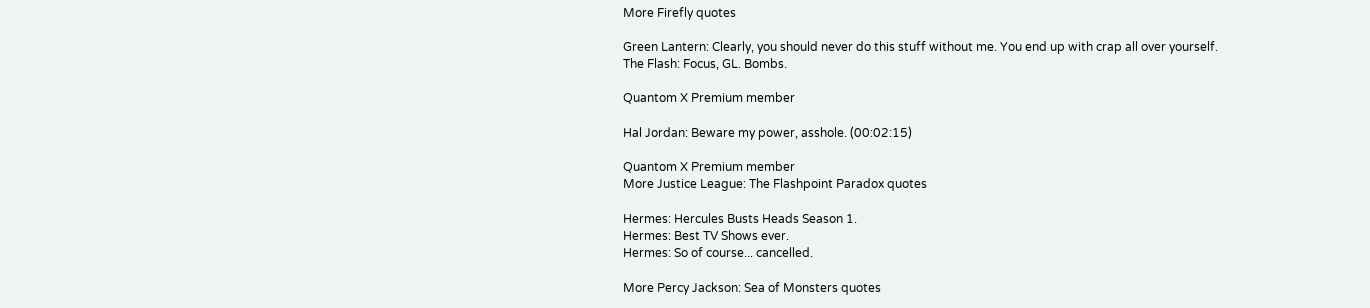More Firefly quotes

Green Lantern: Clearly, you should never do this stuff without me. You end up with crap all over yourself.
The Flash: Focus, GL. Bombs.

Quantom X Premium member

Hal Jordan: Beware my power, asshole. (00:02:15)

Quantom X Premium member
More Justice League: The Flashpoint Paradox quotes

Hermes: Hercules Busts Heads Season 1.
Hermes: Best TV Shows ever.
Hermes: So of course... cancelled.

More Percy Jackson: Sea of Monsters quotes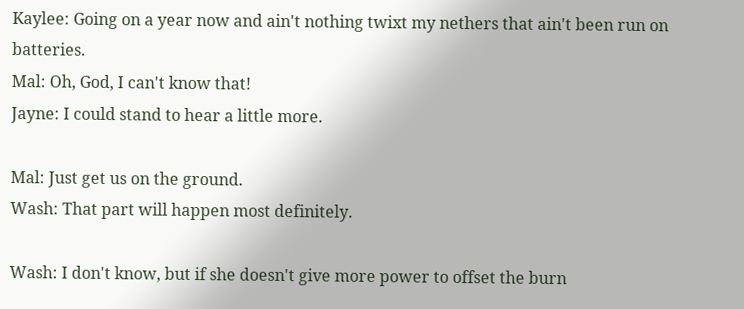Kaylee: Going on a year now and ain't nothing twixt my nethers that ain't been run on batteries.
Mal: Oh, God, I can't know that!
Jayne: I could stand to hear a little more.

Mal: Just get us on the ground.
Wash: That part will happen most definitely.

Wash: I don't know, but if she doesn't give more power to offset the burn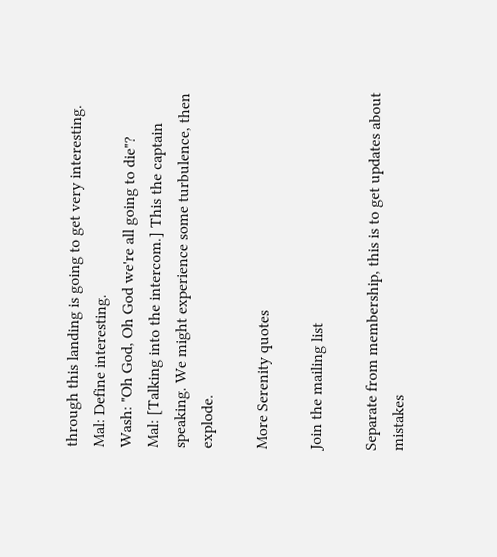through this landing is going to get very interesting.
Mal: Define interesting.
Wash: "Oh God, Oh God we're all going to die"?
Mal: [Talking into the intercom.] This the captain speaking. We might experience some turbulence, then explode.

More Serenity quotes

Join the mailing list

Separate from membership, this is to get updates about mistakes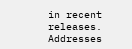in recent releases. Addresses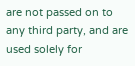are not passed on to any third party, and are used solely for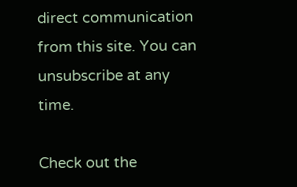direct communication from this site. You can unsubscribe at any time.

Check out the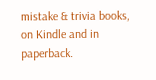mistake & trivia books, on Kindle and in paperback.